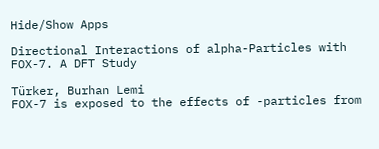Hide/Show Apps

Directional Interactions of alpha-Particles with FOX-7. A DFT Study

Türker, Burhan Lemi
FOX-7 is exposed to the effects of -particles from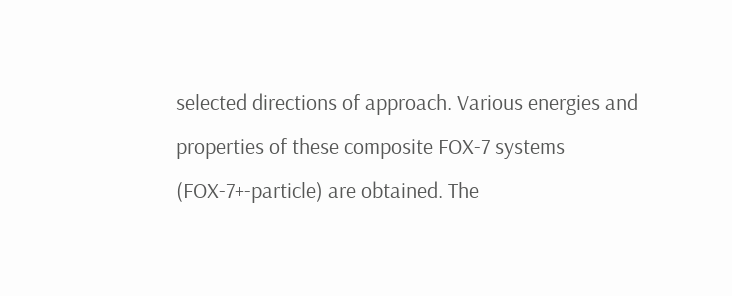selected directions of approach. Various energies and properties of these composite FOX-7 systems (FOX-7+-particle) are obtained. The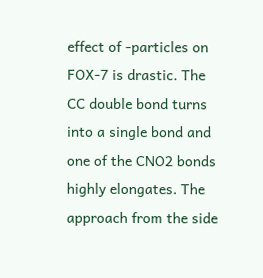effect of -particles on FOX-7 is drastic. The CC double bond turns into a single bond and one of the CNO2 bonds highly elongates. The approach from the side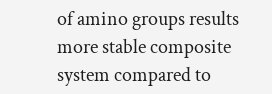of amino groups results more stable composite system compared to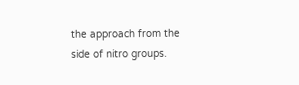the approach from the side of nitro groups.